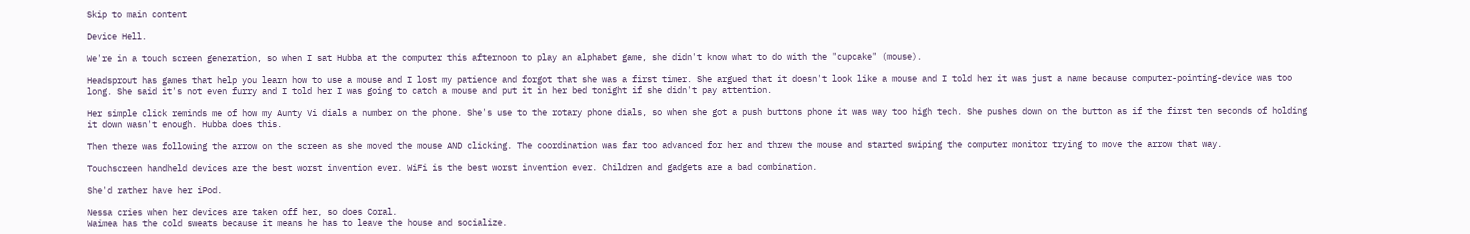Skip to main content

Device Hell.

We're in a touch screen generation, so when I sat Hubba at the computer this afternoon to play an alphabet game, she didn't know what to do with the "cupcake" (mouse).

Headsprout has games that help you learn how to use a mouse and I lost my patience and forgot that she was a first timer. She argued that it doesn't look like a mouse and I told her it was just a name because computer-pointing-device was too long. She said it's not even furry and I told her I was going to catch a mouse and put it in her bed tonight if she didn't pay attention.

Her simple click reminds me of how my Aunty Vi dials a number on the phone. She's use to the rotary phone dials, so when she got a push buttons phone it was way too high tech. She pushes down on the button as if the first ten seconds of holding it down wasn't enough. Hubba does this.

Then there was following the arrow on the screen as she moved the mouse AND clicking. The coordination was far too advanced for her and threw the mouse and started swiping the computer monitor trying to move the arrow that way.

Touchscreen handheld devices are the best worst invention ever. WiFi is the best worst invention ever. Children and gadgets are a bad combination.

She'd rather have her iPod.

Nessa cries when her devices are taken off her, so does Coral.
Waimea has the cold sweats because it means he has to leave the house and socialize.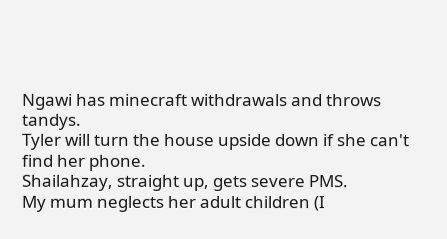Ngawi has minecraft withdrawals and throws tandys.
Tyler will turn the house upside down if she can't find her phone.
Shailahzay, straight up, gets severe PMS.
My mum neglects her adult children (I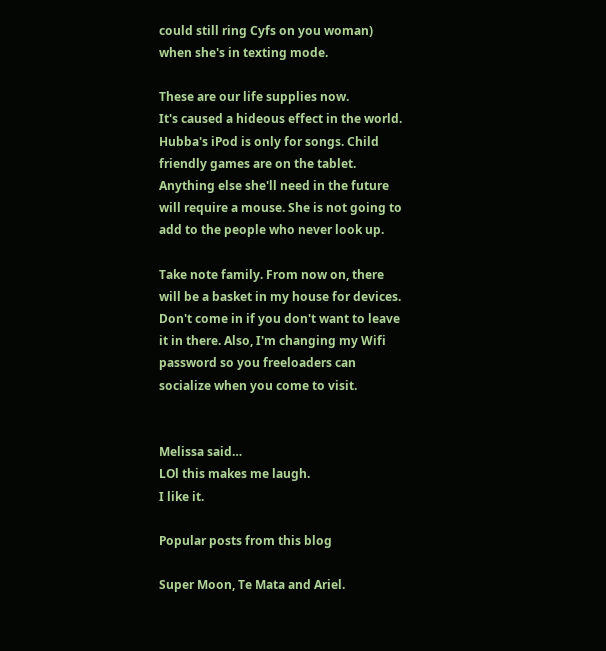could still ring Cyfs on you woman) when she's in texting mode.

These are our life supplies now.
It's caused a hideous effect in the world.
Hubba's iPod is only for songs. Child friendly games are on the tablet.
Anything else she'll need in the future will require a mouse. She is not going to add to the people who never look up.

Take note family. From now on, there will be a basket in my house for devices. Don't come in if you don't want to leave it in there. Also, I'm changing my Wifi password so you freeloaders can socialize when you come to visit.


Melissa said…
LOl this makes me laugh.
I like it.

Popular posts from this blog

Super Moon, Te Mata and Ariel.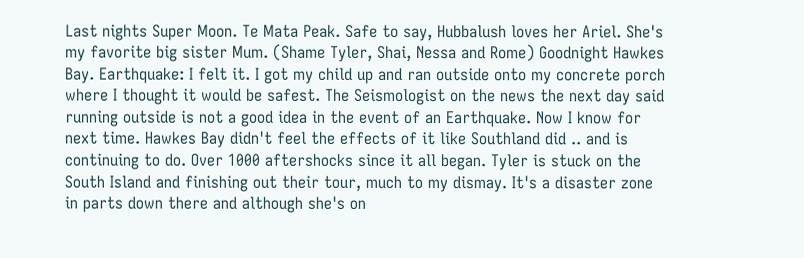Last nights Super Moon. Te Mata Peak. Safe to say, Hubbalush loves her Ariel. She's my favorite big sister Mum. (Shame Tyler, Shai, Nessa and Rome) Goodnight Hawkes Bay. Earthquake: I felt it. I got my child up and ran outside onto my concrete porch where I thought it would be safest. The Seismologist on the news the next day said running outside is not a good idea in the event of an Earthquake. Now I know for next time. Hawkes Bay didn't feel the effects of it like Southland did .. and is continuing to do. Over 1000 aftershocks since it all began. Tyler is stuck on the South Island and finishing out their tour, much to my dismay. It's a disaster zone in parts down there and although she's on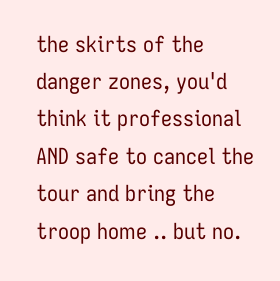the skirts of the danger zones, you'd think it professional AND safe to cancel the tour and bring the troop home .. but no.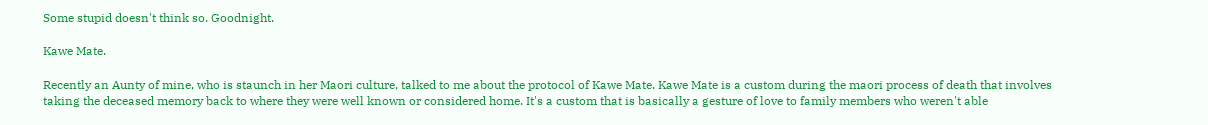Some stupid doesn't think so. Goodnight.

Kawe Mate.

Recently an Aunty of mine, who is staunch in her Maori culture, talked to me about the protocol of Kawe Mate. Kawe Mate is a custom during the maori process of death that involves taking the deceased memory back to where they were well known or considered home. It's a custom that is basically a gesture of love to family members who weren't able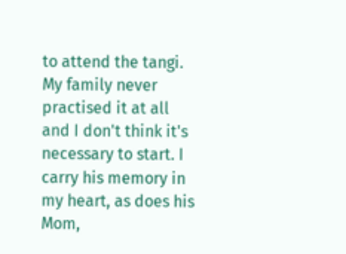to attend the tangi. My family never practised it at all and I don't think it's necessary to start. I carry his memory in my heart, as does his Mom,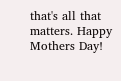that's all that matters. Happy Mothers Day!